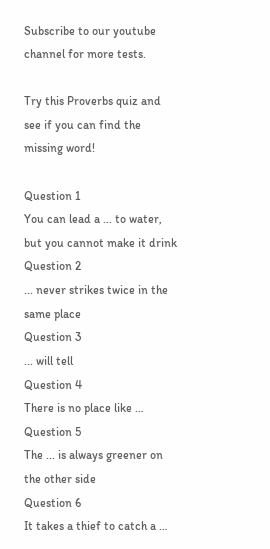Subscribe to our youtube channel for more tests.

Try this Proverbs quiz and see if you can find the missing word!

Question 1
You can lead a ... to water, but you cannot make it drink
Question 2
... never strikes twice in the same place
Question 3
... will tell
Question 4
There is no place like …
Question 5
The ... is always greener on the other side
Question 6
It takes a thief to catch a …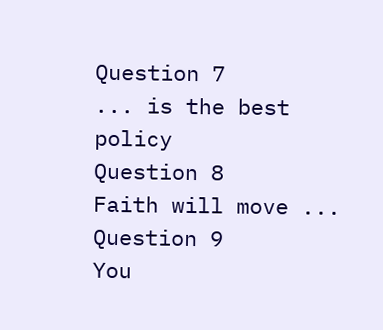Question 7
... is the best policy
Question 8
Faith will move ...
Question 9
You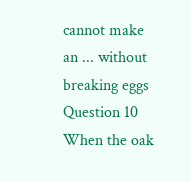cannot make an ... without breaking eggs
Question 10
When the oak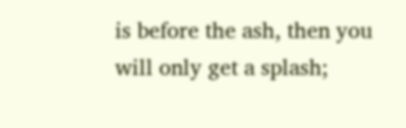is before the ash, then you will only get a splash;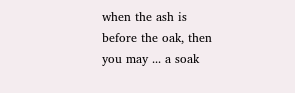when the ash is before the oak, then you may ... a soak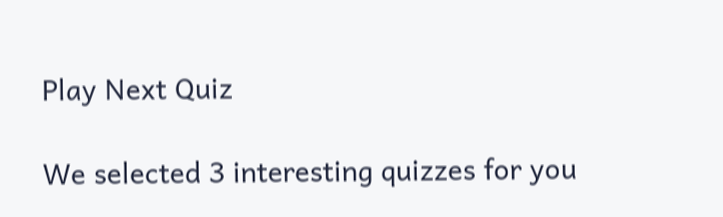Play Next Quiz

We selected 3 interesting quizzes for you